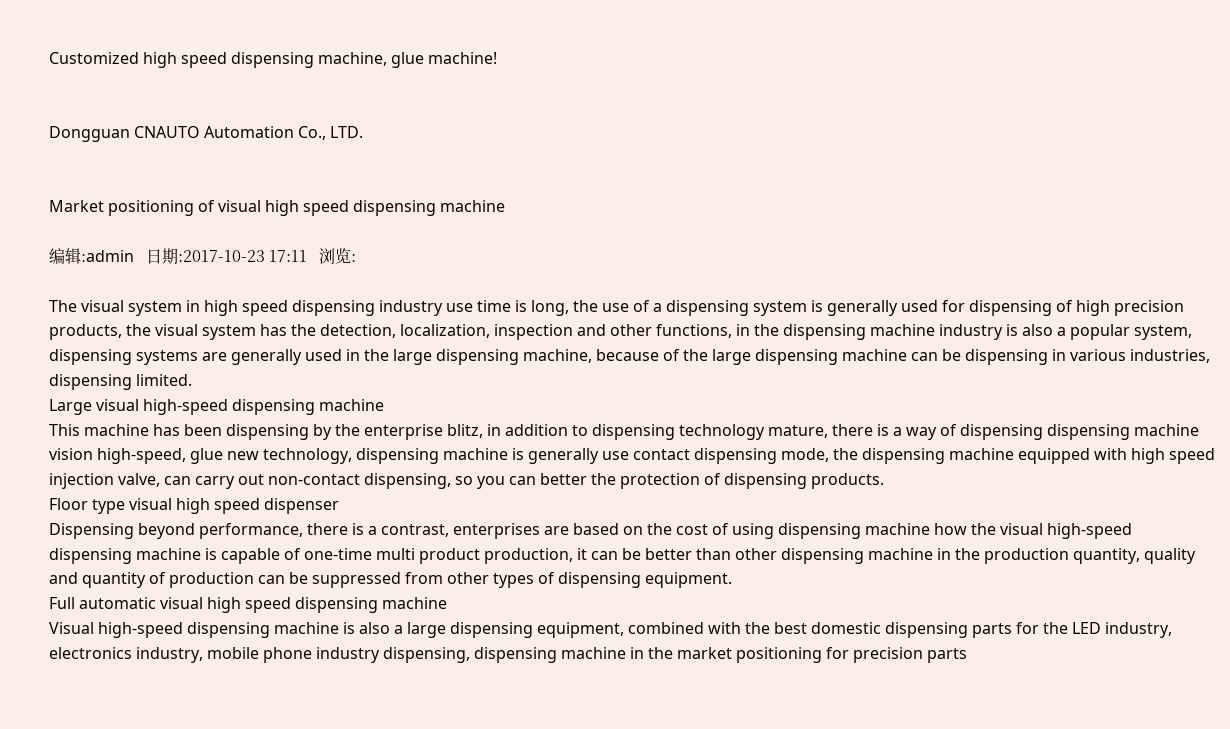Customized high speed dispensing machine, glue machine!


Dongguan CNAUTO Automation Co., LTD.


Market positioning of visual high speed dispensing machine

编辑:admin   日期:2017-10-23 17:11   浏览:

The visual system in high speed dispensing industry use time is long, the use of a dispensing system is generally used for dispensing of high precision products, the visual system has the detection, localization, inspection and other functions, in the dispensing machine industry is also a popular system, dispensing systems are generally used in the large dispensing machine, because of the large dispensing machine can be dispensing in various industries, dispensing limited.
Large visual high-speed dispensing machine
This machine has been dispensing by the enterprise blitz, in addition to dispensing technology mature, there is a way of dispensing dispensing machine vision high-speed, glue new technology, dispensing machine is generally use contact dispensing mode, the dispensing machine equipped with high speed injection valve, can carry out non-contact dispensing, so you can better the protection of dispensing products.
Floor type visual high speed dispenser
Dispensing beyond performance, there is a contrast, enterprises are based on the cost of using dispensing machine how the visual high-speed dispensing machine is capable of one-time multi product production, it can be better than other dispensing machine in the production quantity, quality and quantity of production can be suppressed from other types of dispensing equipment.
Full automatic visual high speed dispensing machine
Visual high-speed dispensing machine is also a large dispensing equipment, combined with the best domestic dispensing parts for the LED industry, electronics industry, mobile phone industry dispensing, dispensing machine in the market positioning for precision parts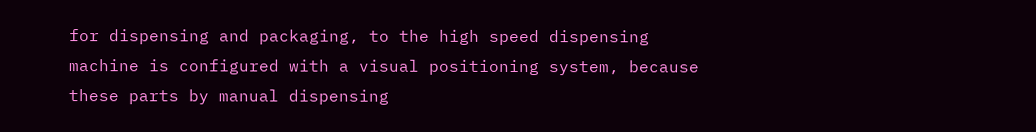for dispensing and packaging, to the high speed dispensing machine is configured with a visual positioning system, because these parts by manual dispensing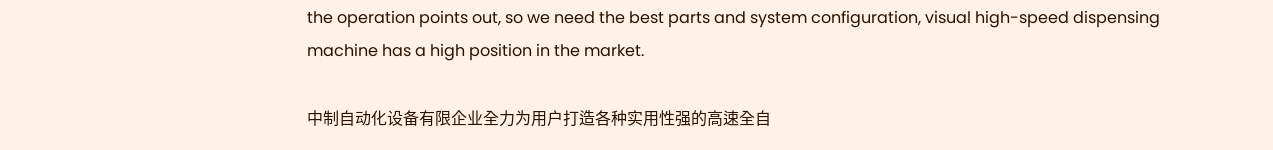the operation points out, so we need the best parts and system configuration, visual high-speed dispensing machine has a high position in the market.

中制自动化设备有限企业全力为用户打造各种实用性强的高速全自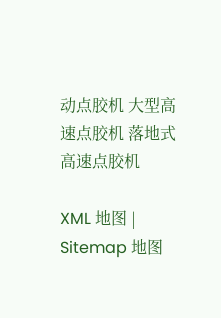动点胶机 大型高速点胶机 落地式高速点胶机

XML 地图 | Sitemap 地图